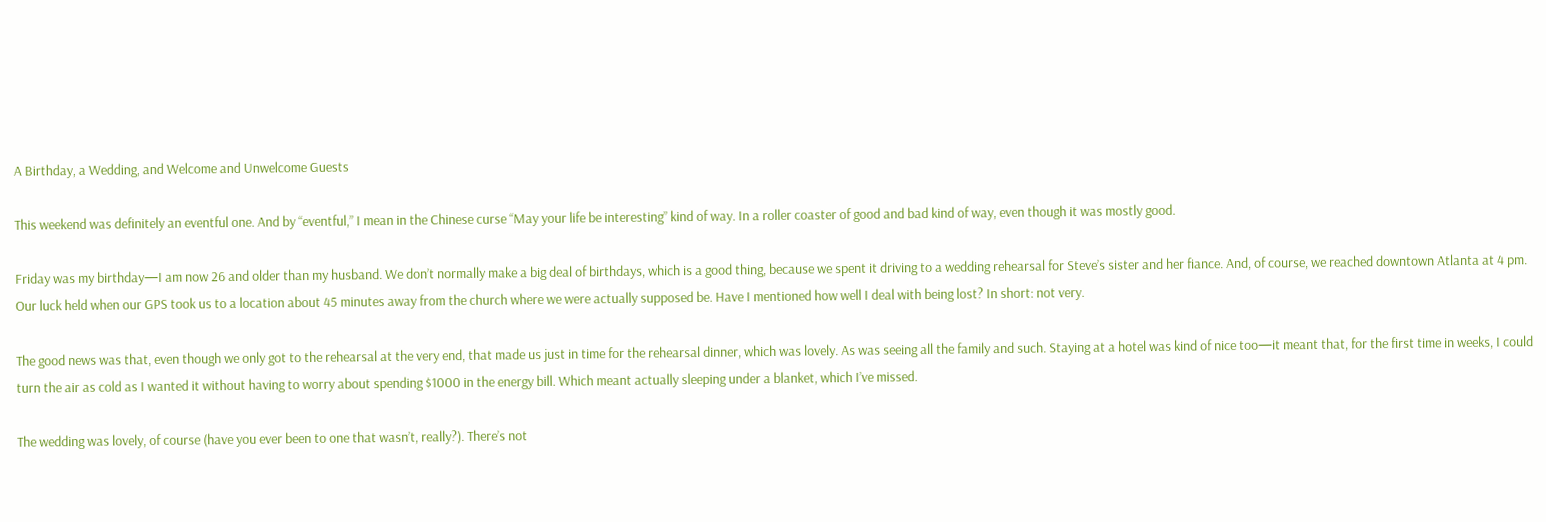A Birthday, a Wedding, and Welcome and Unwelcome Guests

This weekend was definitely an eventful one. And by “eventful,” I mean in the Chinese curse “May your life be interesting” kind of way. In a roller coaster of good and bad kind of way, even though it was mostly good.

Friday was my birthday—I am now 26 and older than my husband. We don’t normally make a big deal of birthdays, which is a good thing, because we spent it driving to a wedding rehearsal for Steve’s sister and her fiance. And, of course, we reached downtown Atlanta at 4 pm. Our luck held when our GPS took us to a location about 45 minutes away from the church where we were actually supposed be. Have I mentioned how well I deal with being lost? In short: not very.

The good news was that, even though we only got to the rehearsal at the very end, that made us just in time for the rehearsal dinner, which was lovely. As was seeing all the family and such. Staying at a hotel was kind of nice too—it meant that, for the first time in weeks, I could turn the air as cold as I wanted it without having to worry about spending $1000 in the energy bill. Which meant actually sleeping under a blanket, which I’ve missed.

The wedding was lovely, of course (have you ever been to one that wasn’t, really?). There’s not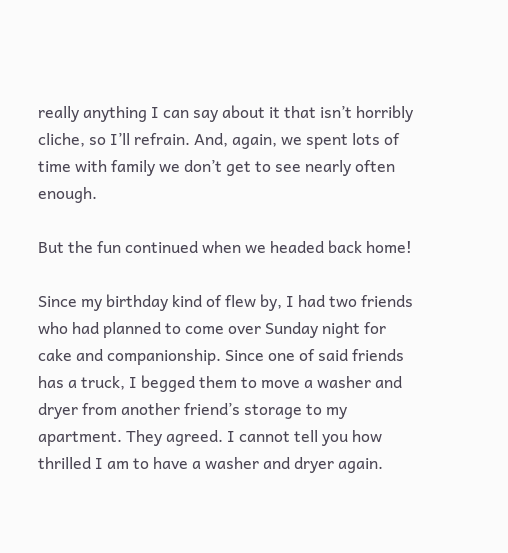really anything I can say about it that isn’t horribly cliche, so I’ll refrain. And, again, we spent lots of time with family we don’t get to see nearly often enough.

But the fun continued when we headed back home!

Since my birthday kind of flew by, I had two friends who had planned to come over Sunday night for cake and companionship. Since one of said friends has a truck, I begged them to move a washer and dryer from another friend’s storage to my apartment. They agreed. I cannot tell you how thrilled I am to have a washer and dryer again.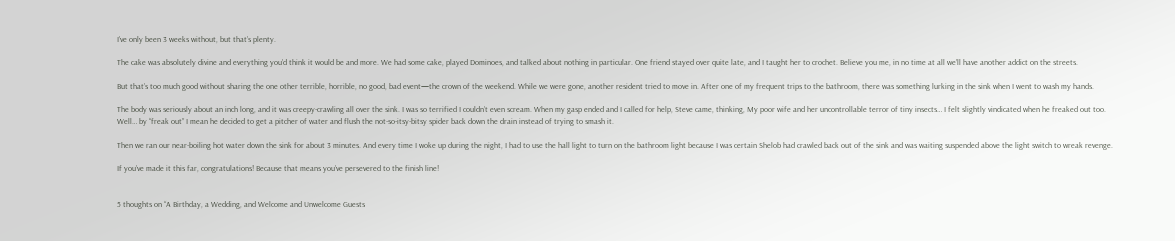I’ve only been 3 weeks without, but that’s plenty.

The cake was absolutely divine and everything you’d think it would be and more. We had some cake, played Dominoes, and talked about nothing in particular. One friend stayed over quite late, and I taught her to crochet. Believe you me, in no time at all we’ll have another addict on the streets.

But that’s too much good without sharing the one other terrible, horrible, no good, bad event—the crown of the weekend. While we were gone, another resident tried to move in. After one of my frequent trips to the bathroom, there was something lurking in the sink when I went to wash my hands.

The body was seriously about an inch long, and it was creepy-crawling all over the sink. I was so terrified I couldn’t even scream. When my gasp ended and I called for help, Steve came, thinking, My poor wife and her uncontrollable terror of tiny insects… I felt slightly vindicated when he freaked out too. Well… by “freak out” I mean he decided to get a pitcher of water and flush the not-so-itsy-bitsy spider back down the drain instead of trying to smash it.

Then we ran our near-boiling hot water down the sink for about 3 minutes. And every time I woke up during the night, I had to use the hall light to turn on the bathroom light because I was certain Shelob had crawled back out of the sink and was waiting suspended above the light switch to wreak revenge.

If you’ve made it this far, congratulations! Because that means you’ve persevered to the finish line!


5 thoughts on “A Birthday, a Wedding, and Welcome and Unwelcome Guests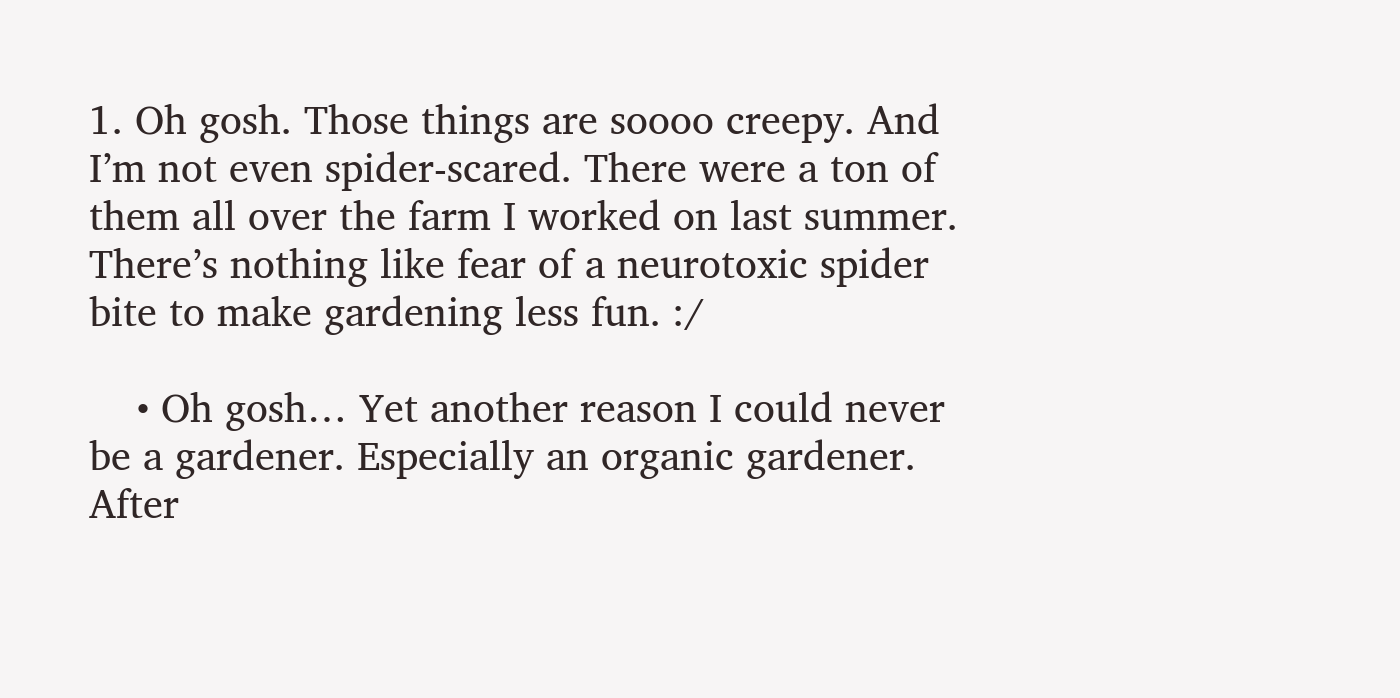1. Oh gosh. Those things are soooo creepy. And I’m not even spider-scared. There were a ton of them all over the farm I worked on last summer. There’s nothing like fear of a neurotoxic spider bite to make gardening less fun. :/

    • Oh gosh… Yet another reason I could never be a gardener. Especially an organic gardener. After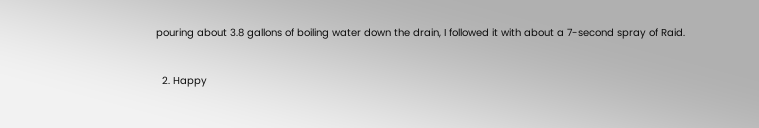pouring about 3.8 gallons of boiling water down the drain, I followed it with about a 7-second spray of Raid.


  2. Happy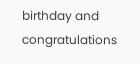birthday and congratulations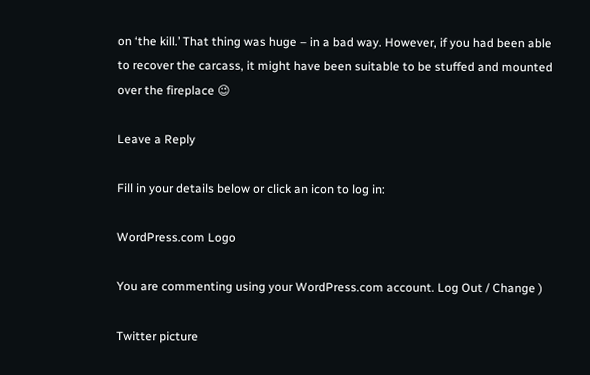on ‘the kill.’ That thing was huge – in a bad way. However, if you had been able to recover the carcass, it might have been suitable to be stuffed and mounted over the fireplace 😉

Leave a Reply

Fill in your details below or click an icon to log in:

WordPress.com Logo

You are commenting using your WordPress.com account. Log Out / Change )

Twitter picture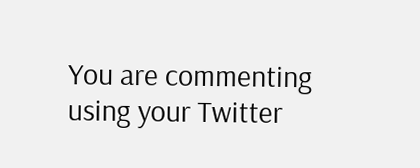You are commenting using your Twitter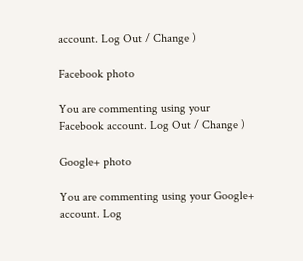account. Log Out / Change )

Facebook photo

You are commenting using your Facebook account. Log Out / Change )

Google+ photo

You are commenting using your Google+ account. Log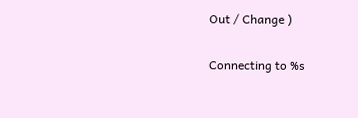Out / Change )

Connecting to %s